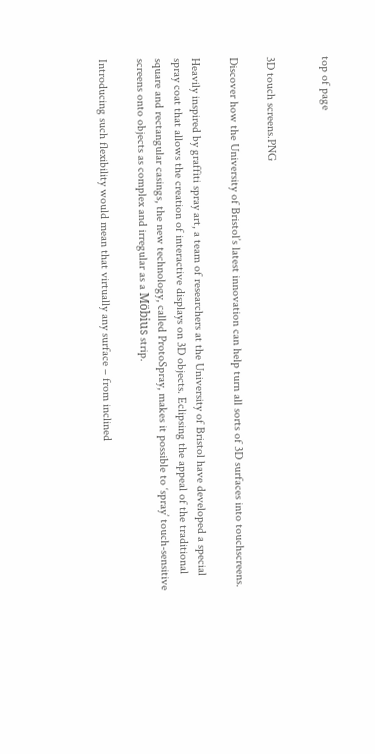top of page


3D touch screens.PNG

Discover how the University of Bristol’s latest innovation can help turn all sorts of 3D surfaces into touchscreens.

Heavily inspired by graffiti spray art, a team of researchers at the University of Bristol have developed a special spray coat that allows the creation of interactive displays on 3D objects. Eclipsing the appeal of the traditional square and rectangular casings, the new technology, called ProtoSpray, makes it possible to ‘spray’ touch-sensitive screens onto objects as complex and irregular as a Möbius strip.

Introducing such flexibility would mean that virtually any surface – from inclined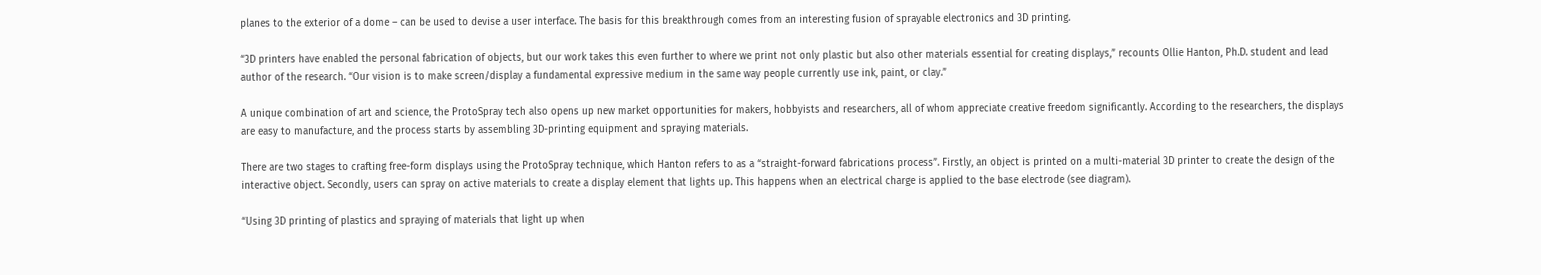planes to the exterior of a dome – can be used to devise a user interface. The basis for this breakthrough comes from an interesting fusion of sprayable electronics and 3D printing.

“3D printers have enabled the personal fabrication of objects, but our work takes this even further to where we print not only plastic but also other materials essential for creating displays,” recounts Ollie Hanton, Ph.D. student and lead author of the research. “Our vision is to make screen/display a fundamental expressive medium in the same way people currently use ink, paint, or clay.”

A unique combination of art and science, the ProtoSpray tech also opens up new market opportunities for makers, hobbyists and researchers, all of whom appreciate creative freedom significantly. According to the researchers, the displays are easy to manufacture, and the process starts by assembling 3D-printing equipment and spraying materials.

There are two stages to crafting free-form displays using the ProtoSpray technique, which Hanton refers to as a “straight-forward fabrications process”. Firstly, an object is printed on a multi-material 3D printer to create the design of the interactive object. Secondly, users can spray on active materials to create a display element that lights up. This happens when an electrical charge is applied to the base electrode (see diagram).

“Using 3D printing of plastics and spraying of materials that light up when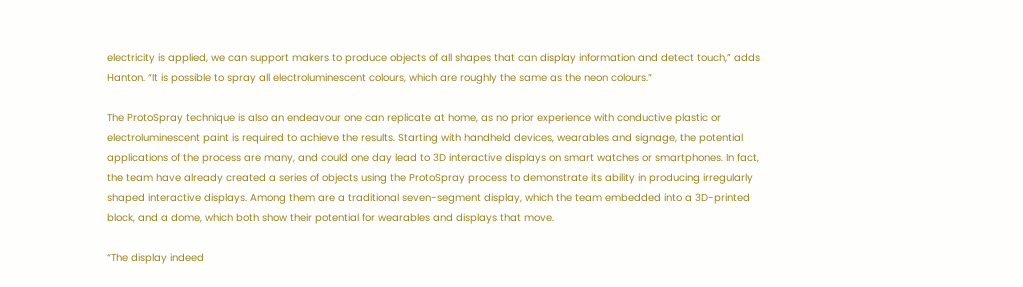electricity is applied, we can support makers to produce objects of all shapes that can display information and detect touch,” adds Hanton. “It is possible to spray all electroluminescent colours, which are roughly the same as the neon colours.”

The ProtoSpray technique is also an endeavour one can replicate at home, as no prior experience with conductive plastic or electroluminescent paint is required to achieve the results. Starting with handheld devices, wearables and signage, the potential applications of the process are many, and could one day lead to 3D interactive displays on smart watches or smartphones. In fact, the team have already created a series of objects using the ProtoSpray process to demonstrate its ability in producing irregularly shaped interactive displays. Among them are a traditional seven-segment display, which the team embedded into a 3D-printed block, and a dome, which both show their potential for wearables and displays that move.

“The display indeed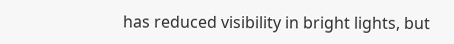has reduced visibility in bright lights, but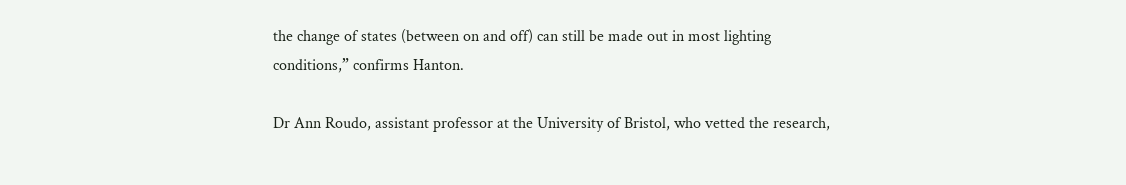the change of states (between on and off) can still be made out in most lighting conditions,” confirms Hanton.

Dr Ann Roudo, assistant professor at the University of Bristol, who vetted the research,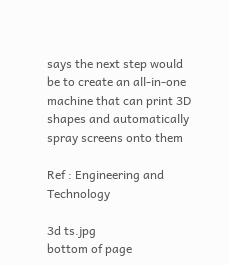says the next step would be to create an all-in-one machine that can print 3D shapes and automatically spray screens onto them

Ref : Engineering and Technology

3d ts.jpg
bottom of page